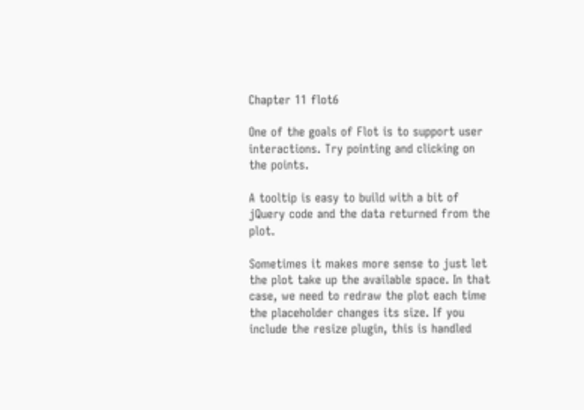Chapter 11 flot6

One of the goals of Flot is to support user interactions. Try pointing and clicking on the points.

A tooltip is easy to build with a bit of jQuery code and the data returned from the plot.

Sometimes it makes more sense to just let the plot take up the available space. In that case, we need to redraw the plot each time the placeholder changes its size. If you include the resize plugin, this is handled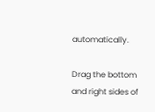automatically.

Drag the bottom and right sides of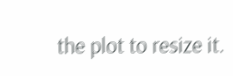the plot to resize it.